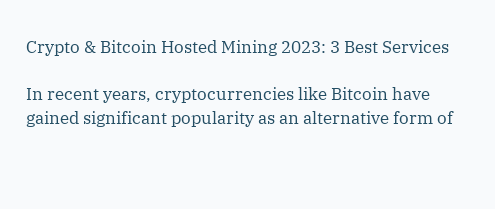Crypto & Bitcoin Hosted Mining 2023: 3 Best Services

In recent years, cryptocurrencies like Bitcoin have gained significant popularity as an alternative form of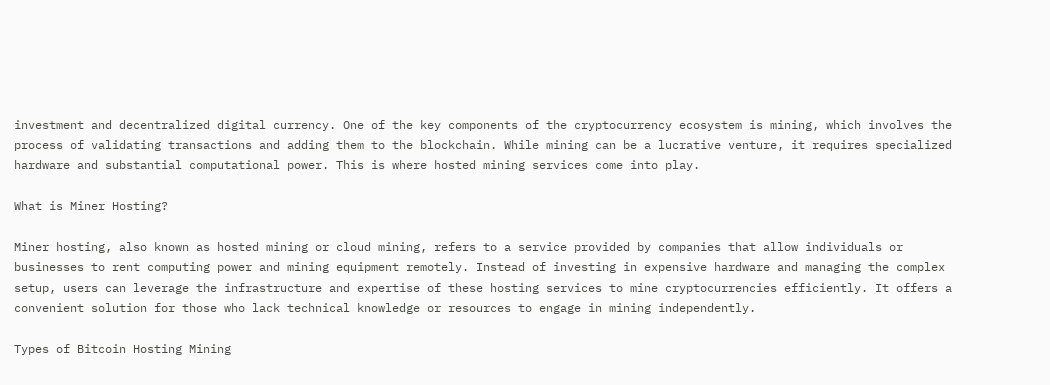investment and decentralized digital currency. One of the key components of the cryptocurrency ecosystem is mining, which involves the process of validating transactions and adding them to the blockchain. While mining can be a lucrative venture, it requires specialized hardware and substantial computational power. This is where hosted mining services come into play.

What is Miner Hosting?

Miner hosting, also known as hosted mining or cloud mining, refers to a service provided by companies that allow individuals or businesses to rent computing power and mining equipment remotely. Instead of investing in expensive hardware and managing the complex setup, users can leverage the infrastructure and expertise of these hosting services to mine cryptocurrencies efficiently. It offers a convenient solution for those who lack technical knowledge or resources to engage in mining independently.

Types of Bitcoin Hosting Mining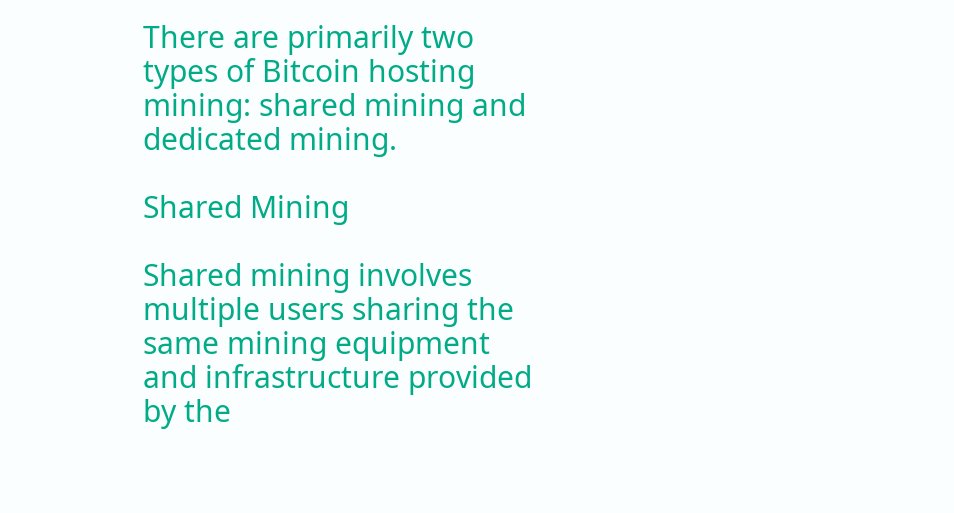There are primarily two types of Bitcoin hosting mining: shared mining and dedicated mining.

Shared Mining

Shared mining involves multiple users sharing the same mining equipment and infrastructure provided by the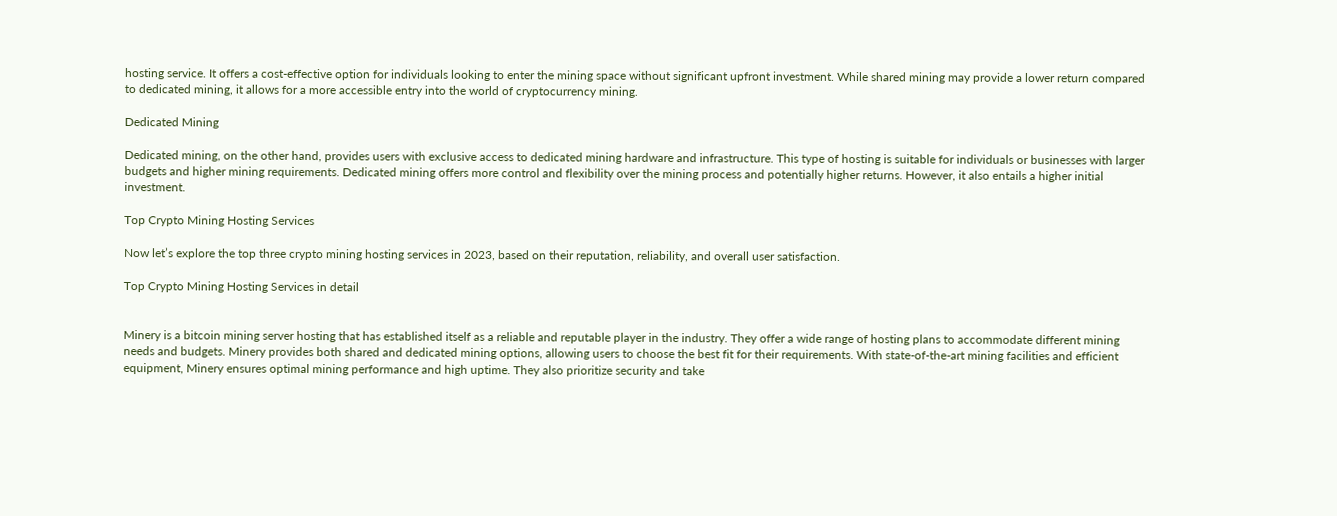hosting service. It offers a cost-effective option for individuals looking to enter the mining space without significant upfront investment. While shared mining may provide a lower return compared to dedicated mining, it allows for a more accessible entry into the world of cryptocurrency mining.

Dedicated Mining

Dedicated mining, on the other hand, provides users with exclusive access to dedicated mining hardware and infrastructure. This type of hosting is suitable for individuals or businesses with larger budgets and higher mining requirements. Dedicated mining offers more control and flexibility over the mining process and potentially higher returns. However, it also entails a higher initial investment.

Top Crypto Mining Hosting Services

Now let’s explore the top three crypto mining hosting services in 2023, based on their reputation, reliability, and overall user satisfaction.

Top Crypto Mining Hosting Services in detail


Minery is a bitcoin mining server hosting that has established itself as a reliable and reputable player in the industry. They offer a wide range of hosting plans to accommodate different mining needs and budgets. Minery provides both shared and dedicated mining options, allowing users to choose the best fit for their requirements. With state-of-the-art mining facilities and efficient equipment, Minery ensures optimal mining performance and high uptime. They also prioritize security and take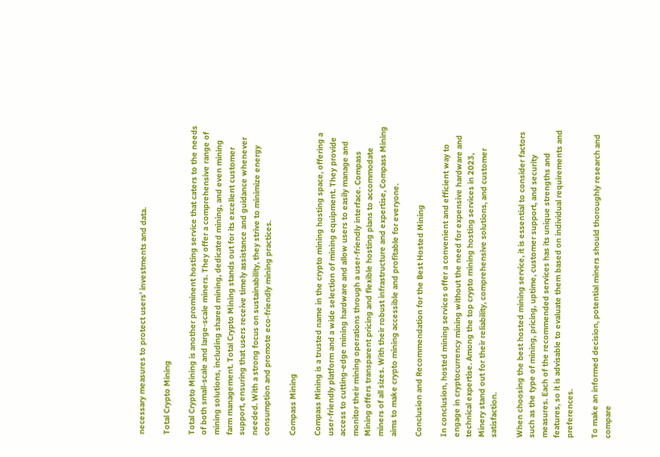necessary measures to protect users’ investments and data.

Total Crypto Mining

Total Crypto Mining is another prominent hosting service that caters to the needs of both small-scale and large-scale miners. They offer a comprehensive range of mining solutions, including shared mining, dedicated mining, and even mining farm management. Total Crypto Mining stands out for its excellent customer support, ensuring that users receive timely assistance and guidance whenever needed. With a strong focus on sustainability, they strive to minimize energy consumption and promote eco-friendly mining practices.

Compass Mining

Compass Mining is a trusted name in the crypto mining hosting space, offering a user-friendly platform and a wide selection of mining equipment. They provide access to cutting-edge mining hardware and allow users to easily manage and monitor their mining operations through a user-friendly interface. Compass Mining offers transparent pricing and flexible hosting plans to accommodate miners of all sizes. With their robust infrastructure and expertise, Compass Mining aims to make crypto mining accessible and profitable for everyone.

Conclusion and Recommendation for the Best Hosted Mining

In conclusion, hosted mining services offer a convenient and efficient way to engage in cryptocurrency mining without the need for expensive hardware and technical expertise. Among the top crypto mining hosting services in 2023, Minery stand out for their reliability, comprehensive solutions, and customer satisfaction.

When choosing the best hosted mining service, it is essential to consider factors such as the type of mining, pricing, uptime, customer support, and security measures. Each of the recommended services has its unique strengths and features, so it is advisable to evaluate them based on individual requirements and preferences.

To make an informed decision, potential miners should thoroughly research and compare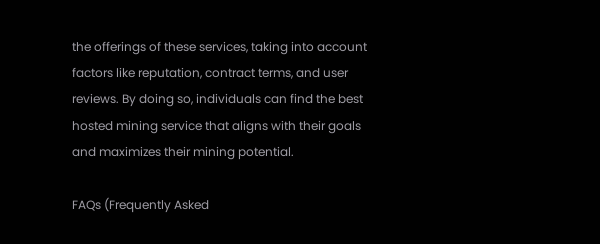the offerings of these services, taking into account factors like reputation, contract terms, and user reviews. By doing so, individuals can find the best hosted mining service that aligns with their goals and maximizes their mining potential.

FAQs (Frequently Asked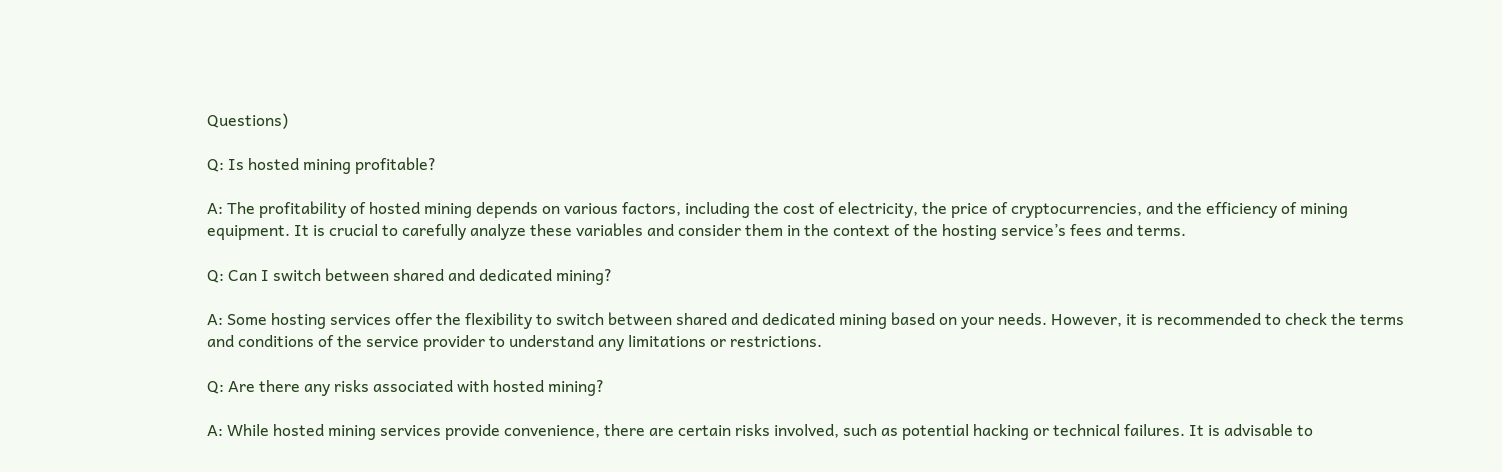Questions)

Q: Is hosted mining profitable?

A: The profitability of hosted mining depends on various factors, including the cost of electricity, the price of cryptocurrencies, and the efficiency of mining equipment. It is crucial to carefully analyze these variables and consider them in the context of the hosting service’s fees and terms.

Q: Can I switch between shared and dedicated mining?

A: Some hosting services offer the flexibility to switch between shared and dedicated mining based on your needs. However, it is recommended to check the terms and conditions of the service provider to understand any limitations or restrictions.

Q: Are there any risks associated with hosted mining?

A: While hosted mining services provide convenience, there are certain risks involved, such as potential hacking or technical failures. It is advisable to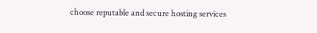choose reputable and secure hosting services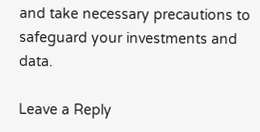and take necessary precautions to safeguard your investments and data.

Leave a Reply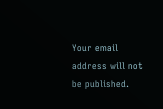Your email address will not be published.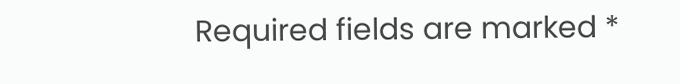Required fields are marked *